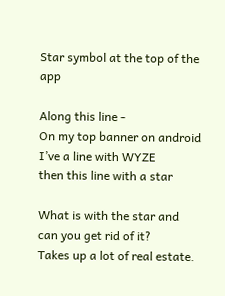Star symbol at the top of the app

Along this line -
On my top banner on android I’ve a line with WYZE
then this line with a star

What is with the star and can you get rid of it?
Takes up a lot of real estate.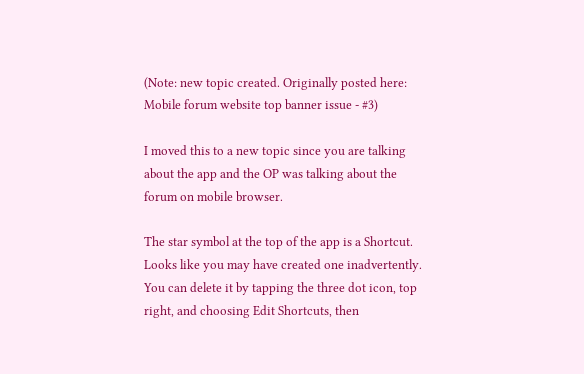(Note: new topic created. Originally posted here: Mobile forum website top banner issue - #3)

I moved this to a new topic since you are talking about the app and the OP was talking about the forum on mobile browser.

The star symbol at the top of the app is a Shortcut. Looks like you may have created one inadvertently. You can delete it by tapping the three dot icon, top right, and choosing Edit Shortcuts, then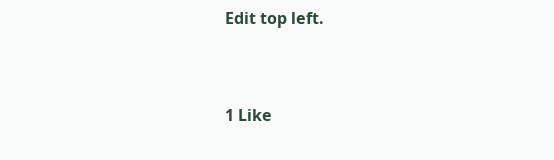Edit top left.



1 Like